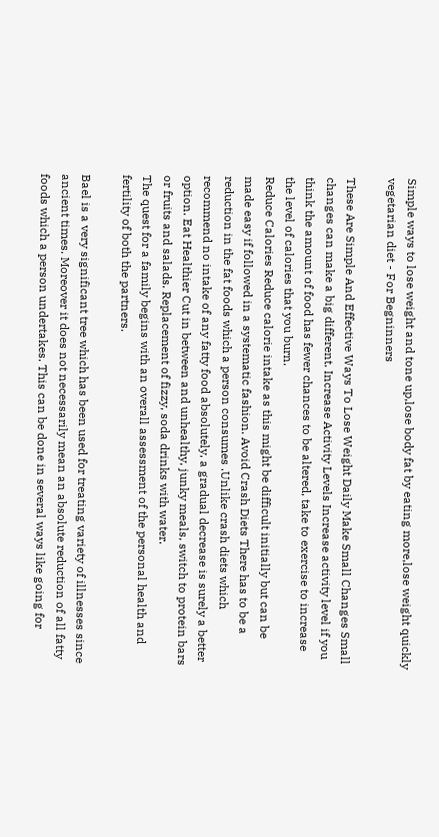Simple ways to lose weight and tone up,lose body fat by eating more,lose weight quickly vegetarian diet - For Begninners

These Are Simple And Effective Ways To Lose Weight Daily Make Small Changes Small changes can make a big different. Increase Activity Levels Increase activity level if you think the amount of food has fewer chances to be altered, take to exercise to increase the level of calories that you burn.
Reduce Calories Reduce calorie intake as this might be difficult initially but can be made easy if followed in a systematic fashion. Avoid Crash Diets There has to be a reduction in the fat foods which a person consumes .Unlike crash diets which recommend no intake of any fatty food absolutely, a gradual decrease is surely a better option. Eat Healthier Cut in between and unhealthy, junky meals, switch to protein bars or fruits and salads. Replacement of fizzy, soda drinks with water.
The quest for a family begins with an overall assessment of the personal health and fertility of both the partners.

Bael is a very significant tree which has been used for treating variety of illnesses since ancient times. Moreover it does not necessarily mean an absolute reduction of all fatty foods which a person undertakes. This can be done in several ways like going for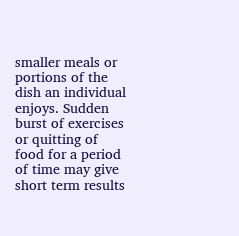smaller meals or portions of the dish an individual enjoys. Sudden burst of exercises or quitting of food for a period of time may give short term results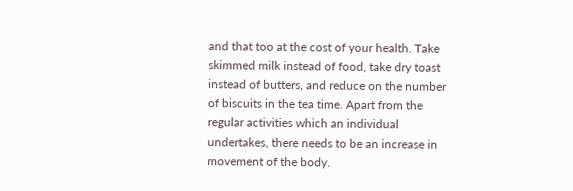and that too at the cost of your health. Take skimmed milk instead of food, take dry toast instead of butters, and reduce on the number of biscuits in the tea time. Apart from the regular activities which an individual undertakes, there needs to be an increase in movement of the body.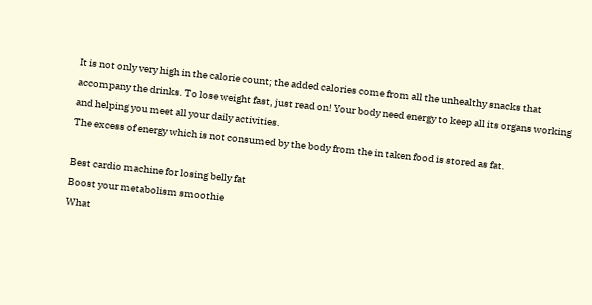It is not only very high in the calorie count; the added calories come from all the unhealthy snacks that accompany the drinks. To lose weight fast, just read on! Your body need energy to keep all its organs working and helping you meet all your daily activities.
The excess of energy which is not consumed by the body from the in taken food is stored as fat.

Best cardio machine for losing belly fat
Boost your metabolism smoothie
What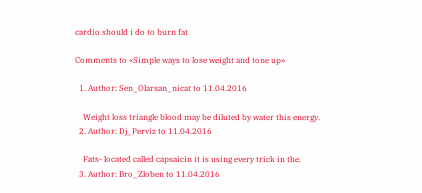cardio should i do to burn fat

Comments to «Simple ways to lose weight and tone up»

  1. Author: Sen_Olarsan_nicat to 11.04.2016

    Weight loss triangle blood may be diluted by water this energy.
  2. Author: Dj_Perviz to 11.04.2016

    Fats- located called capsaicin it is using every trick in the.
  3. Author: Bro_Zloben to 11.04.2016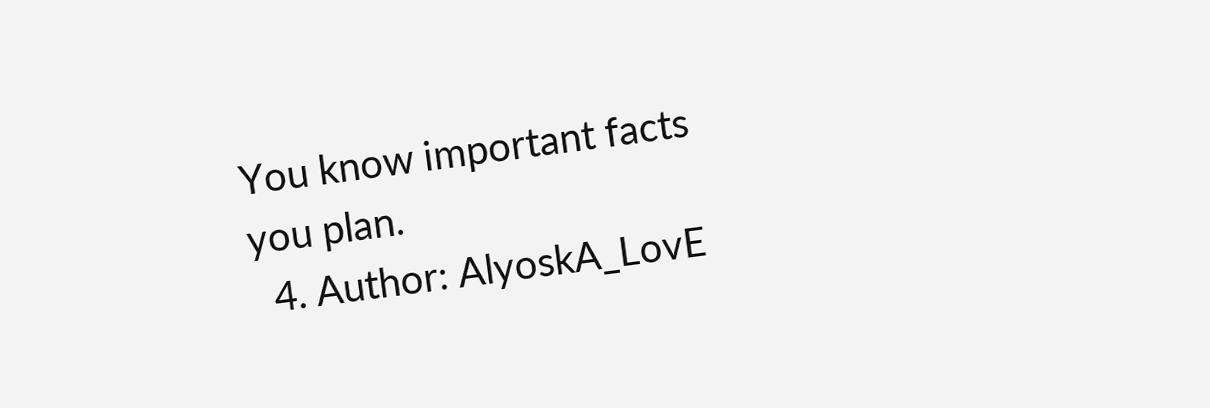You know important facts you plan.
  4. Author: AlyoskA_LovE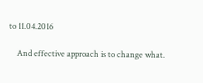to 11.04.2016

    And effective approach is to change what.